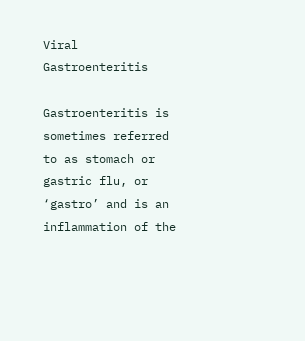Viral Gastroenteritis

Gastroenteritis is sometimes referred to as stomach or gastric flu, or ‘gastro’ and is an inflammation of the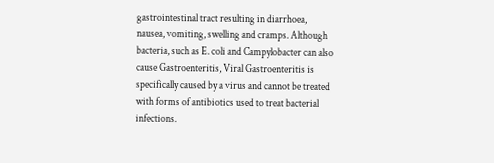gastrointestinal tract resulting in diarrhoea, nausea, vomiting, swelling and cramps. Although bacteria, such as E. coli and Campylobacter can also cause Gastroenteritis, Viral Gastroenteritis is specifically caused by a virus and cannot be treated with forms of antibiotics used to treat bacterial infections.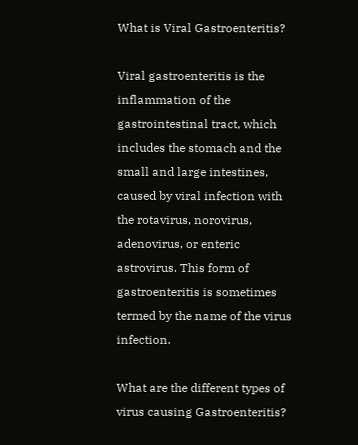What is Viral Gastroenteritis?

Viral gastroenteritis is the inflammation of the gastrointestinal tract, which includes the stomach and the small and large intestines, caused by viral infection with the rotavirus, norovirus, adenovirus, or enteric astrovirus. This form of gastroenteritis is sometimes termed by the name of the virus infection.

What are the different types of virus causing Gastroenteritis?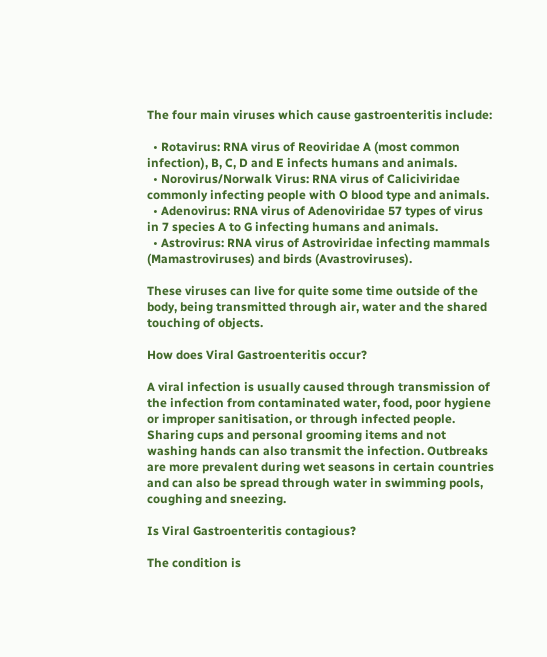The four main viruses which cause gastroenteritis include:

  • Rotavirus: RNA virus of Reoviridae A (most common infection), B, C, D and E infects humans and animals.
  • Norovirus/Norwalk Virus: RNA virus of Caliciviridae commonly infecting people with O blood type and animals.
  • Adenovirus: RNA virus of Adenoviridae 57 types of virus in 7 species A to G infecting humans and animals.
  • Astrovirus: RNA virus of Astroviridae infecting mammals (Mamastroviruses) and birds (Avastroviruses).

These viruses can live for quite some time outside of the body, being transmitted through air, water and the shared touching of objects.

How does Viral Gastroenteritis occur?

A viral infection is usually caused through transmission of the infection from contaminated water, food, poor hygiene or improper sanitisation, or through infected people. Sharing cups and personal grooming items and not washing hands can also transmit the infection. Outbreaks are more prevalent during wet seasons in certain countries and can also be spread through water in swimming pools, coughing and sneezing.

Is Viral Gastroenteritis contagious?

The condition is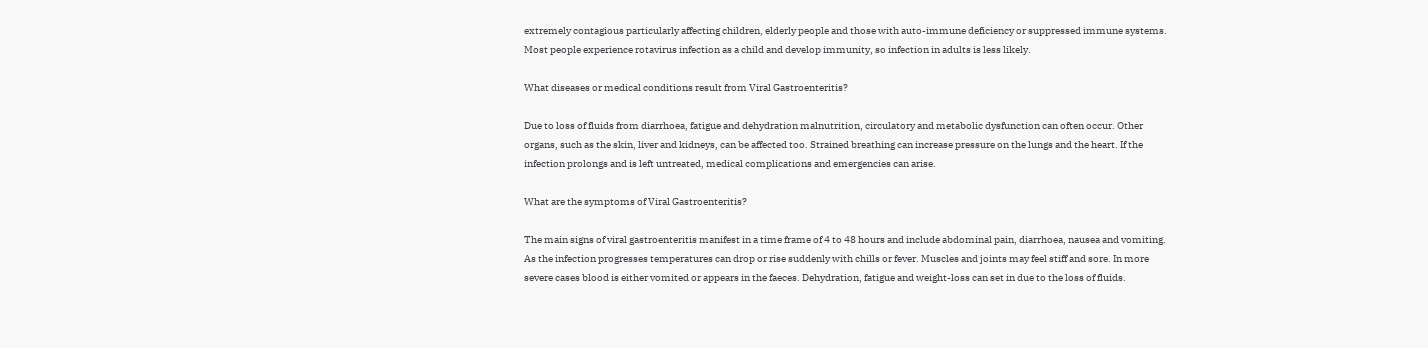extremely contagious particularly affecting children, elderly people and those with auto-immune deficiency or suppressed immune systems. Most people experience rotavirus infection as a child and develop immunity, so infection in adults is less likely.

What diseases or medical conditions result from Viral Gastroenteritis?

Due to loss of fluids from diarrhoea, fatigue and dehydration malnutrition, circulatory and metabolic dysfunction can often occur. Other organs, such as the skin, liver and kidneys, can be affected too. Strained breathing can increase pressure on the lungs and the heart. If the infection prolongs and is left untreated, medical complications and emergencies can arise.

What are the symptoms of Viral Gastroenteritis?

The main signs of viral gastroenteritis manifest in a time frame of 4 to 48 hours and include abdominal pain, diarrhoea, nausea and vomiting. As the infection progresses temperatures can drop or rise suddenly with chills or fever. Muscles and joints may feel stiff and sore. In more severe cases blood is either vomited or appears in the faeces. Dehydration, fatigue and weight-loss can set in due to the loss of fluids.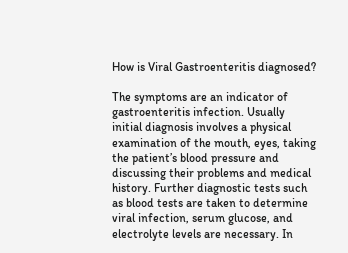How is Viral Gastroenteritis diagnosed?

The symptoms are an indicator of gastroenteritis infection. Usually initial diagnosis involves a physical examination of the mouth, eyes, taking the patient’s blood pressure and discussing their problems and medical history. Further diagnostic tests such as blood tests are taken to determine viral infection, serum glucose, and electrolyte levels are necessary. In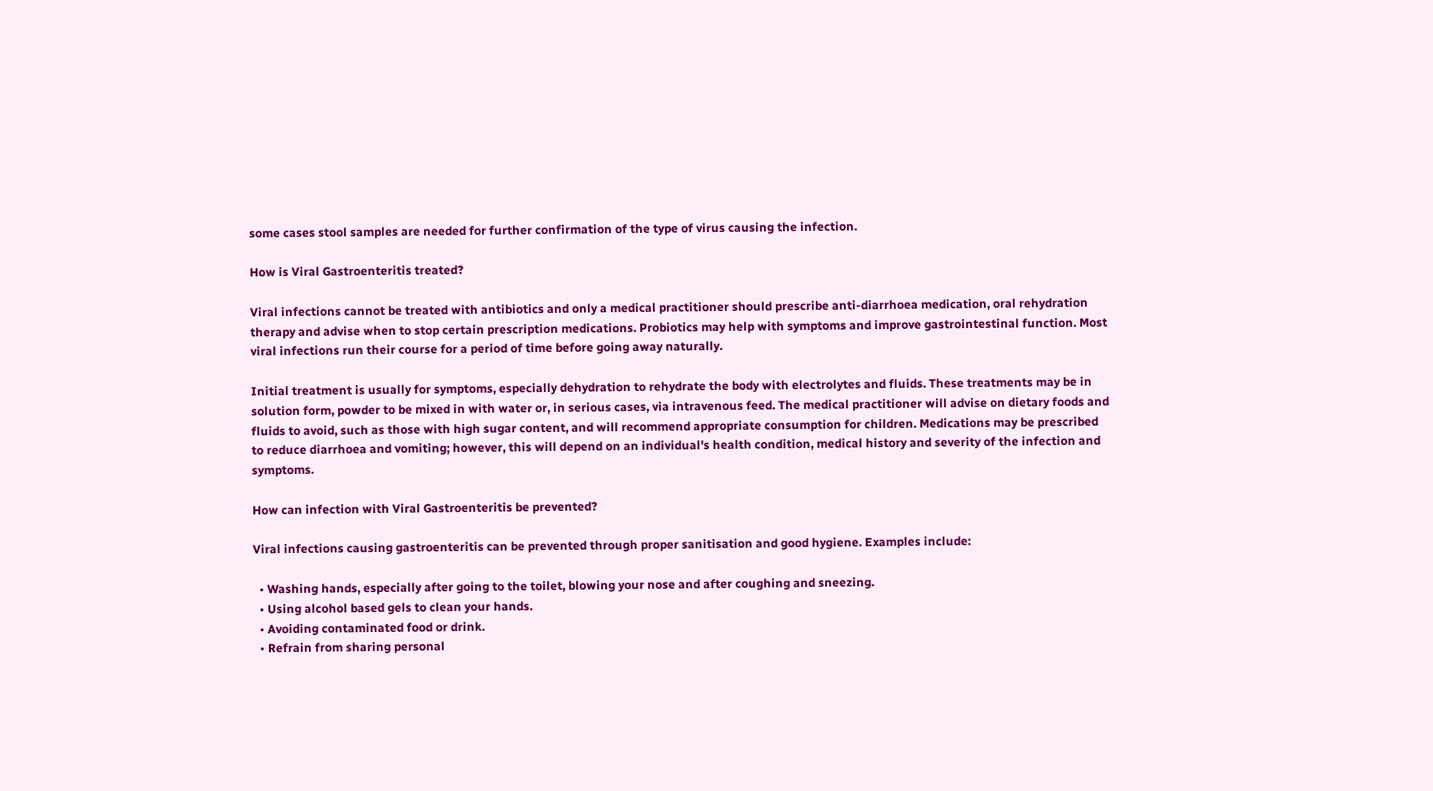some cases stool samples are needed for further confirmation of the type of virus causing the infection.

How is Viral Gastroenteritis treated?

Viral infections cannot be treated with antibiotics and only a medical practitioner should prescribe anti-diarrhoea medication, oral rehydration therapy and advise when to stop certain prescription medications. Probiotics may help with symptoms and improve gastrointestinal function. Most viral infections run their course for a period of time before going away naturally.

Initial treatment is usually for symptoms, especially dehydration to rehydrate the body with electrolytes and fluids. These treatments may be in solution form, powder to be mixed in with water or, in serious cases, via intravenous feed. The medical practitioner will advise on dietary foods and fluids to avoid, such as those with high sugar content, and will recommend appropriate consumption for children. Medications may be prescribed to reduce diarrhoea and vomiting; however, this will depend on an individual's health condition, medical history and severity of the infection and symptoms.

How can infection with Viral Gastroenteritis be prevented?

Viral infections causing gastroenteritis can be prevented through proper sanitisation and good hygiene. Examples include:

  • Washing hands, especially after going to the toilet, blowing your nose and after coughing and sneezing.
  • Using alcohol based gels to clean your hands.
  • Avoiding contaminated food or drink.
  • Refrain from sharing personal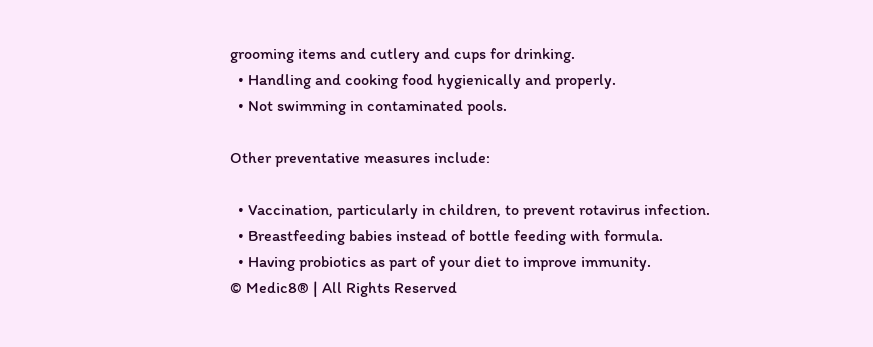grooming items and cutlery and cups for drinking.
  • Handling and cooking food hygienically and properly.
  • Not swimming in contaminated pools.

Other preventative measures include:

  • Vaccination, particularly in children, to prevent rotavirus infection.
  • Breastfeeding babies instead of bottle feeding with formula.
  • Having probiotics as part of your diet to improve immunity.
© Medic8® | All Rights Reserved